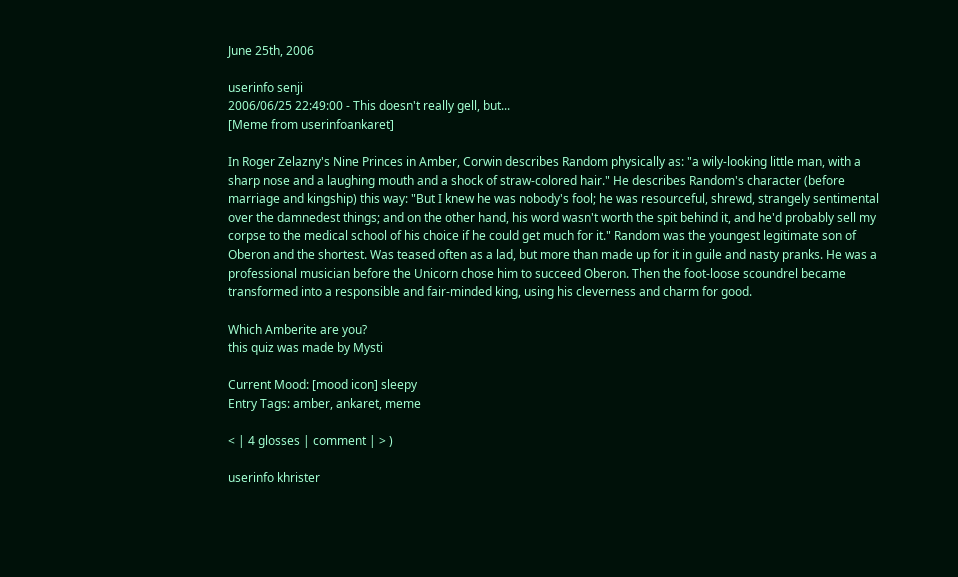June 25th, 2006

userinfo senji
2006/06/25 22:49:00 - This doesn't really gell, but...
[Meme from userinfoankaret]

In Roger Zelazny's Nine Princes in Amber, Corwin describes Random physically as: "a wily-looking little man, with a sharp nose and a laughing mouth and a shock of straw-colored hair." He describes Random's character (before marriage and kingship) this way: "But I knew he was nobody's fool; he was resourceful, shrewd, strangely sentimental over the damnedest things; and on the other hand, his word wasn't worth the spit behind it, and he'd probably sell my corpse to the medical school of his choice if he could get much for it." Random was the youngest legitimate son of Oberon and the shortest. Was teased often as a lad, but more than made up for it in guile and nasty pranks. He was a professional musician before the Unicorn chose him to succeed Oberon. Then the foot-loose scoundrel became transformed into a responsible and fair-minded king, using his cleverness and charm for good.

Which Amberite are you?
this quiz was made by Mysti

Current Mood: [mood icon] sleepy
Entry Tags: amber, ankaret, meme

< | 4 glosses | comment | > )

userinfo khrister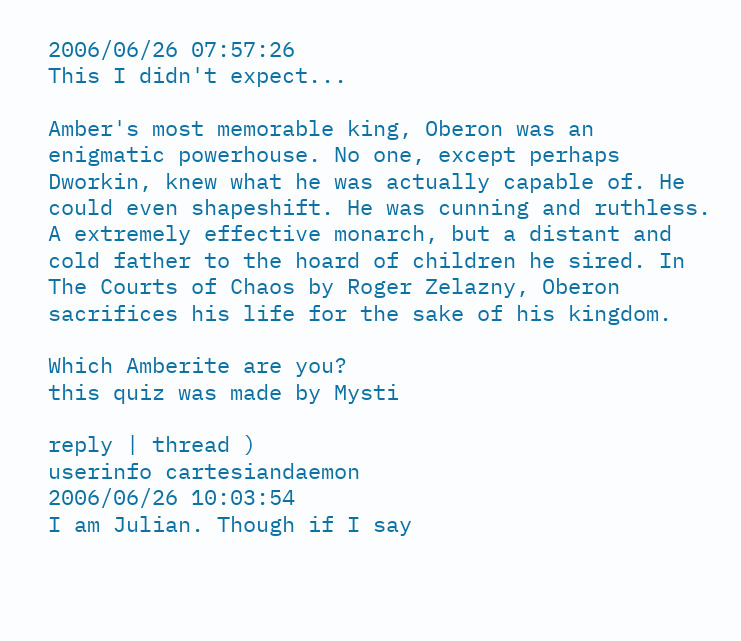2006/06/26 07:57:26
This I didn't expect...

Amber's most memorable king, Oberon was an enigmatic powerhouse. No one, except perhaps Dworkin, knew what he was actually capable of. He could even shapeshift. He was cunning and ruthless. A extremely effective monarch, but a distant and cold father to the hoard of children he sired. In The Courts of Chaos by Roger Zelazny, Oberon sacrifices his life for the sake of his kingdom.

Which Amberite are you?
this quiz was made by Mysti

reply | thread )
userinfo cartesiandaemon
2006/06/26 10:03:54
I am Julian. Though if I say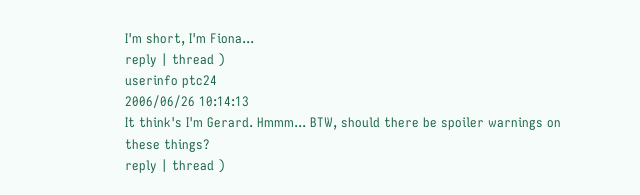I'm short, I'm Fiona...
reply | thread )
userinfo ptc24
2006/06/26 10:14:13
It think's I'm Gerard. Hmmm... BTW, should there be spoiler warnings on these things?
reply | thread )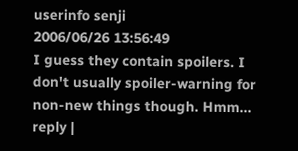userinfo senji
2006/06/26 13:56:49
I guess they contain spoilers. I don't usually spoiler-warning for non-new things though. Hmm...
reply |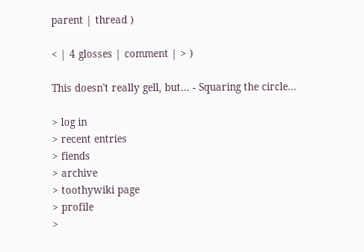parent | thread )

< | 4 glosses | comment | > )

This doesn't really gell, but... - Squaring the circle...

> log in
> recent entries
> fiends
> archive
> toothywiki page
> profile
>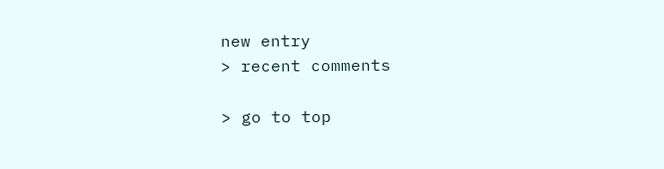new entry
> recent comments

> go to top